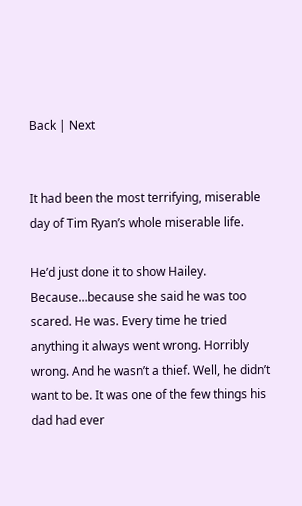Back | Next


It had been the most terrifying, miserable day of Tim Ryan’s whole miserable life.

He’d just done it to show Hailey. Because…because she said he was too scared. He was. Every time he tried anything it always went wrong. Horribly wrong. And he wasn’t a thief. Well, he didn’t want to be. It was one of the few things his dad had ever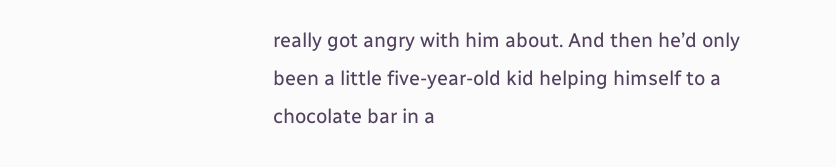really got angry with him about. And then he’d only been a little five-year-old kid helping himself to a chocolate bar in a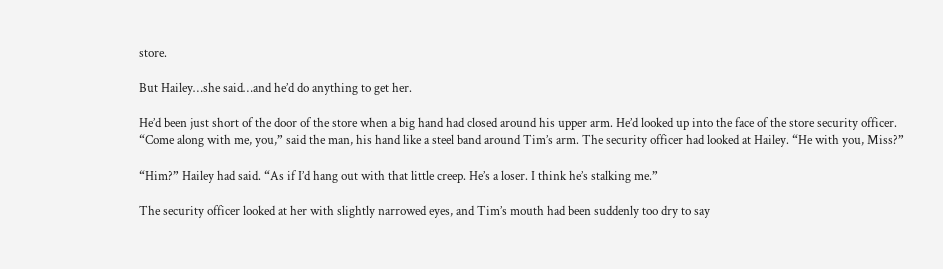store.

But Hailey…she said…and he’d do anything to get her.

He’d been just short of the door of the store when a big hand had closed around his upper arm. He’d looked up into the face of the store security officer. “Come along with me, you,” said the man, his hand like a steel band around Tim’s arm. The security officer had looked at Hailey. “He with you, Miss?”

“Him?” Hailey had said. “As if I’d hang out with that little creep. He’s a loser. I think he’s stalking me.”

The security officer looked at her with slightly narrowed eyes, and Tim’s mouth had been suddenly too dry to say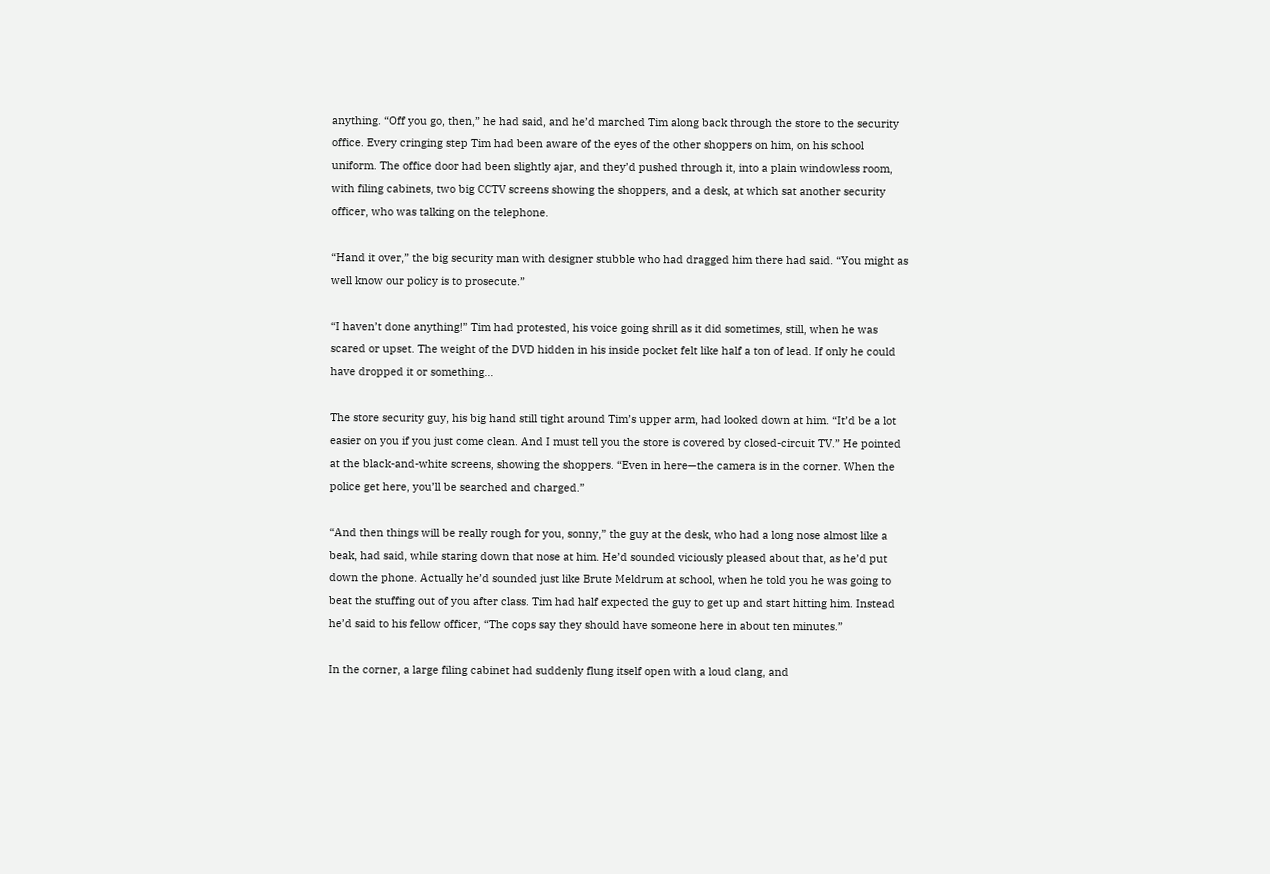anything. “Off you go, then,” he had said, and he’d marched Tim along back through the store to the security office. Every cringing step Tim had been aware of the eyes of the other shoppers on him, on his school uniform. The office door had been slightly ajar, and they’d pushed through it, into a plain windowless room, with filing cabinets, two big CCTV screens showing the shoppers, and a desk, at which sat another security officer, who was talking on the telephone.

“Hand it over,” the big security man with designer stubble who had dragged him there had said. “You might as well know our policy is to prosecute.”

“I haven’t done anything!” Tim had protested, his voice going shrill as it did sometimes, still, when he was scared or upset. The weight of the DVD hidden in his inside pocket felt like half a ton of lead. If only he could have dropped it or something…

The store security guy, his big hand still tight around Tim’s upper arm, had looked down at him. “It’d be a lot easier on you if you just come clean. And I must tell you the store is covered by closed-circuit TV.” He pointed at the black-and-white screens, showing the shoppers. “Even in here—the camera is in the corner. When the police get here, you’ll be searched and charged.”

“And then things will be really rough for you, sonny,” the guy at the desk, who had a long nose almost like a beak, had said, while staring down that nose at him. He’d sounded viciously pleased about that, as he’d put down the phone. Actually he’d sounded just like Brute Meldrum at school, when he told you he was going to beat the stuffing out of you after class. Tim had half expected the guy to get up and start hitting him. Instead he’d said to his fellow officer, “The cops say they should have someone here in about ten minutes.”

In the corner, a large filing cabinet had suddenly flung itself open with a loud clang, and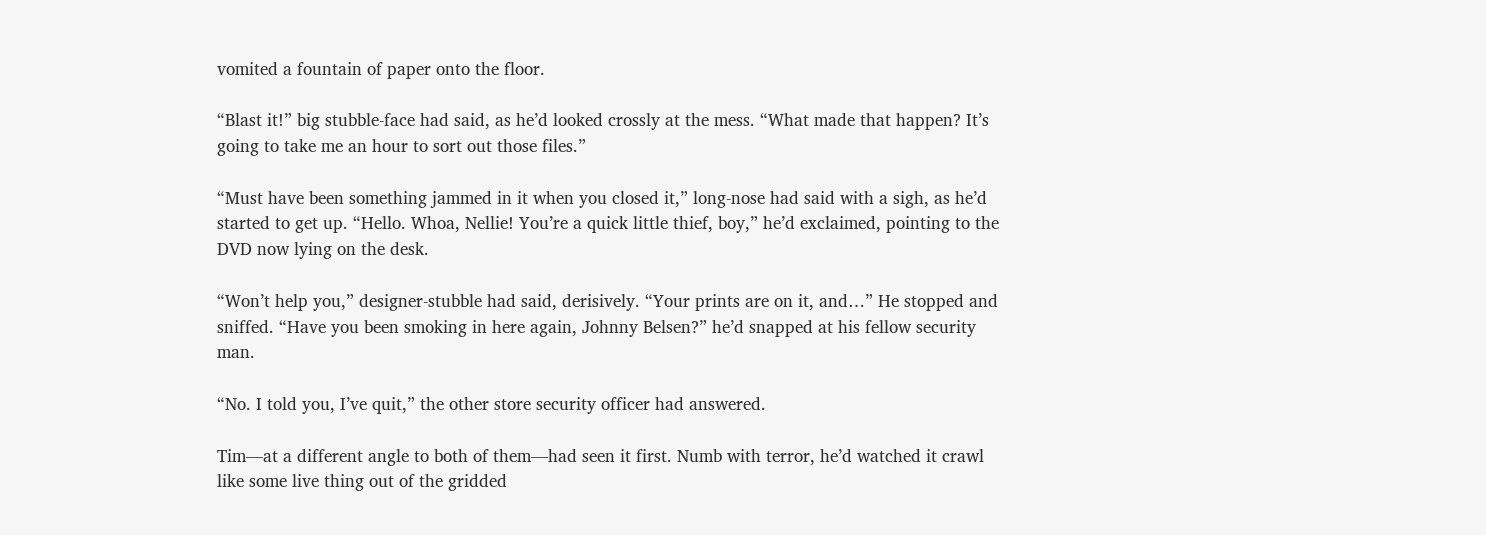vomited a fountain of paper onto the floor.

“Blast it!” big stubble-face had said, as he’d looked crossly at the mess. “What made that happen? It’s going to take me an hour to sort out those files.”

“Must have been something jammed in it when you closed it,” long-nose had said with a sigh, as he’d started to get up. “Hello. Whoa, Nellie! You’re a quick little thief, boy,” he’d exclaimed, pointing to the DVD now lying on the desk.

“Won’t help you,” designer-stubble had said, derisively. “Your prints are on it, and…” He stopped and sniffed. “Have you been smoking in here again, Johnny Belsen?” he’d snapped at his fellow security man.

“No. I told you, I’ve quit,” the other store security officer had answered.

Tim—at a different angle to both of them—had seen it first. Numb with terror, he’d watched it crawl like some live thing out of the gridded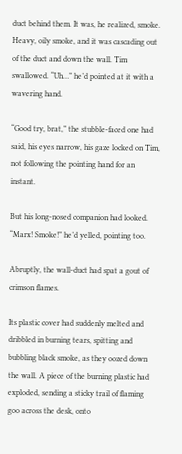duct behind them. It was, he realized, smoke. Heavy, oily smoke, and it was cascading out of the duct and down the wall. Tim swallowed. “Uh…” he’d pointed at it with a wavering hand.

“Good try, brat,” the stubble-faced one had said, his eyes narrow, his gaze locked on Tim, not following the pointing hand for an instant.

But his long-nosed companion had looked. “Marx! Smoke!” he’d yelled, pointing too.

Abruptly, the wall-duct had spat a gout of crimson flames.

Its plastic cover had suddenly melted and dribbled in burning tears, spitting and bubbling black smoke, as they oozed down the wall. A piece of the burning plastic had exploded, sending a sticky trail of flaming goo across the desk, onto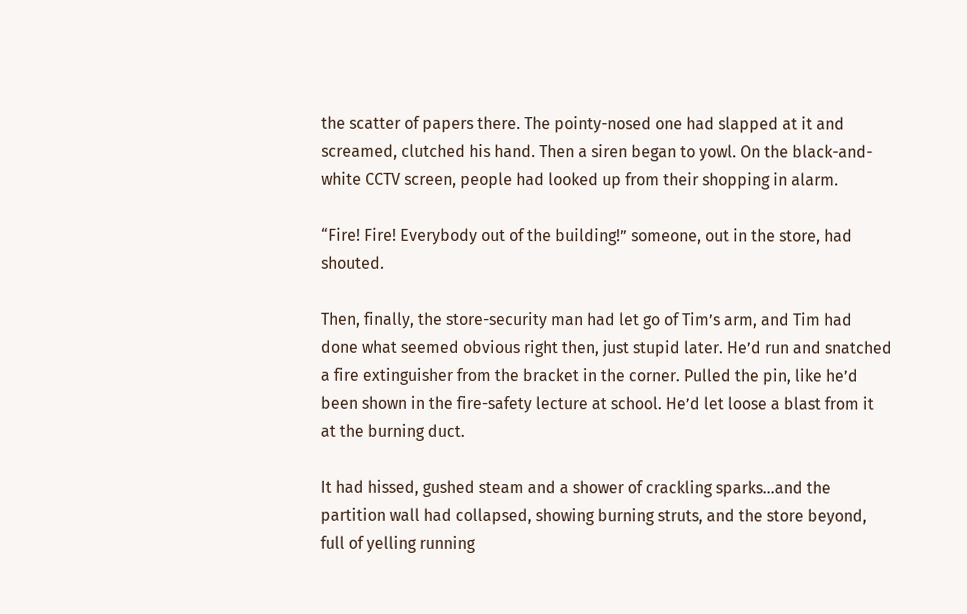the scatter of papers there. The pointy-nosed one had slapped at it and screamed, clutched his hand. Then a siren began to yowl. On the black-and-white CCTV screen, people had looked up from their shopping in alarm.

“Fire! Fire! Everybody out of the building!” someone, out in the store, had shouted.

Then, finally, the store-security man had let go of Tim’s arm, and Tim had done what seemed obvious right then, just stupid later. He’d run and snatched a fire extinguisher from the bracket in the corner. Pulled the pin, like he’d been shown in the fire-safety lecture at school. He’d let loose a blast from it at the burning duct.

It had hissed, gushed steam and a shower of crackling sparks…and the partition wall had collapsed, showing burning struts, and the store beyond, full of yelling running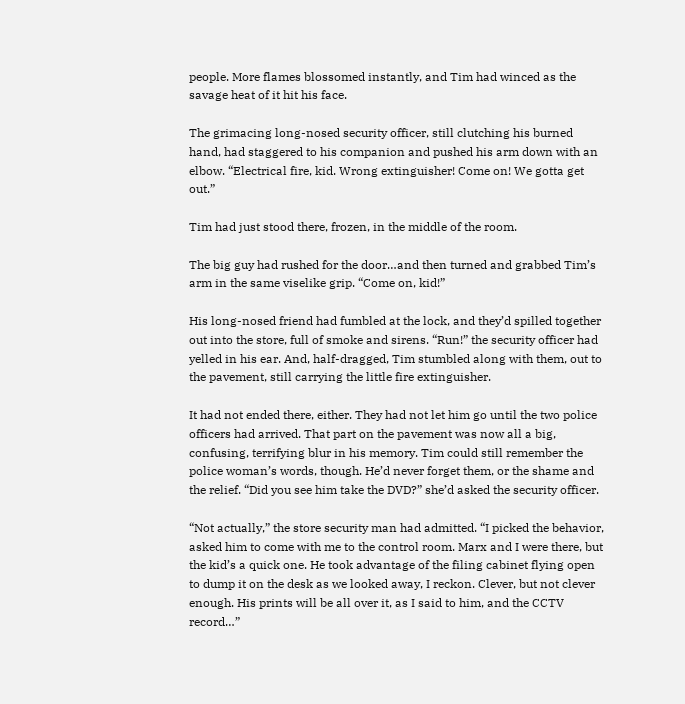people. More flames blossomed instantly, and Tim had winced as the savage heat of it hit his face.

The grimacing long-nosed security officer, still clutching his burned hand, had staggered to his companion and pushed his arm down with an elbow. “Electrical fire, kid. Wrong extinguisher! Come on! We gotta get out.”

Tim had just stood there, frozen, in the middle of the room.

The big guy had rushed for the door…and then turned and grabbed Tim’s arm in the same viselike grip. “Come on, kid!”

His long-nosed friend had fumbled at the lock, and they’d spilled together out into the store, full of smoke and sirens. “Run!” the security officer had yelled in his ear. And, half-dragged, Tim stumbled along with them, out to the pavement, still carrying the little fire extinguisher.

It had not ended there, either. They had not let him go until the two police officers had arrived. That part on the pavement was now all a big, confusing, terrifying blur in his memory. Tim could still remember the police woman’s words, though. He’d never forget them, or the shame and the relief. “Did you see him take the DVD?” she’d asked the security officer.

“Not actually,” the store security man had admitted. “I picked the behavior, asked him to come with me to the control room. Marx and I were there, but the kid’s a quick one. He took advantage of the filing cabinet flying open to dump it on the desk as we looked away, I reckon. Clever, but not clever enough. His prints will be all over it, as I said to him, and the CCTV record…”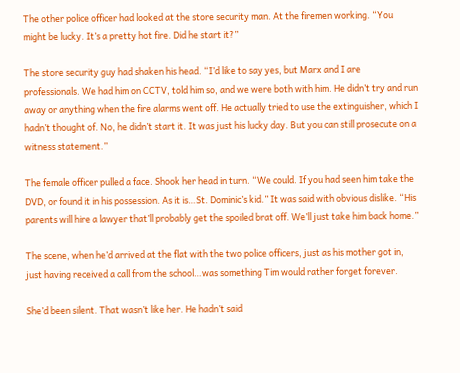The other police officer had looked at the store security man. At the firemen working. “You might be lucky. It’s a pretty hot fire. Did he start it?”

The store security guy had shaken his head. “I’d like to say yes, but Marx and I are professionals. We had him on CCTV, told him so, and we were both with him. He didn’t try and run away or anything when the fire alarms went off. He actually tried to use the extinguisher, which I hadn’t thought of. No, he didn’t start it. It was just his lucky day. But you can still prosecute on a witness statement.”

The female officer pulled a face. Shook her head in turn. “We could. If you had seen him take the DVD, or found it in his possession. As it is…St. Dominic’s kid.” It was said with obvious dislike. “His parents will hire a lawyer that’ll probably get the spoiled brat off. We’ll just take him back home.”

The scene, when he’d arrived at the flat with the two police officers, just as his mother got in, just having received a call from the school…was something Tim would rather forget forever.

She’d been silent. That wasn’t like her. He hadn’t said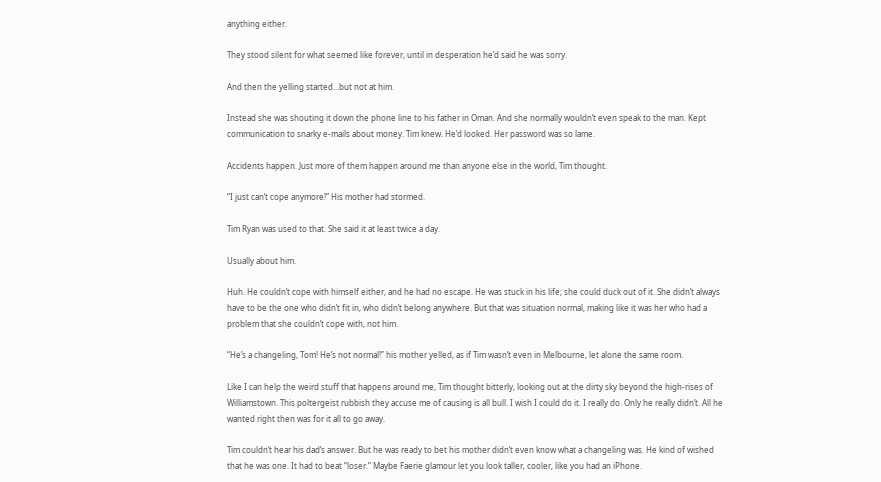anything either.

They stood silent for what seemed like forever, until in desperation he’d said he was sorry.

And then the yelling started…but not at him.

Instead she was shouting it down the phone line to his father in Oman. And she normally wouldn’t even speak to the man. Kept communication to snarky e-mails about money. Tim knew. He’d looked. Her password was so lame.

Accidents happen. Just more of them happen around me than anyone else in the world, Tim thought.

“I just can’t cope anymore!” His mother had stormed.

Tim Ryan was used to that. She said it at least twice a day.

Usually about him.

Huh. He couldn’t cope with himself either, and he had no escape. He was stuck in his life; she could duck out of it. She didn’t always have to be the one who didn’t fit in, who didn’t belong anywhere. But that was situation normal, making like it was her who had a problem that she couldn’t cope with, not him.

“He’s a changeling, Tom! He’s not normal!” his mother yelled, as if Tim wasn’t even in Melbourne, let alone the same room.

Like I can help the weird stuff that happens around me, Tim thought bitterly, looking out at the dirty sky beyond the high-rises of Williamstown. This poltergeist rubbish they accuse me of causing is all bull. I wish I could do it. I really do. Only he really didn’t. All he wanted right then was for it all to go away.

Tim couldn’t hear his dad’s answer. But he was ready to bet his mother didn’t even know what a changeling was. He kind of wished that he was one. It had to beat “loser.” Maybe Faerie glamour let you look taller, cooler, like you had an iPhone.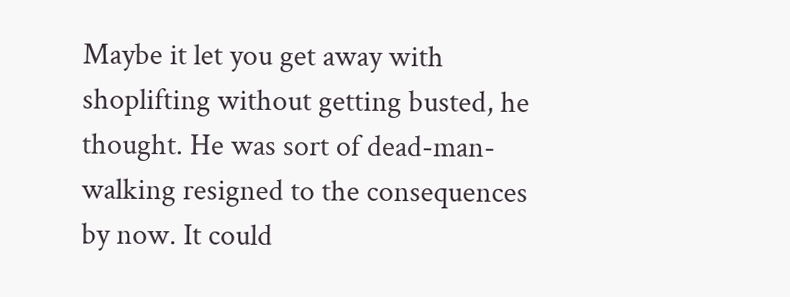Maybe it let you get away with shoplifting without getting busted, he thought. He was sort of dead-man-walking resigned to the consequences by now. It could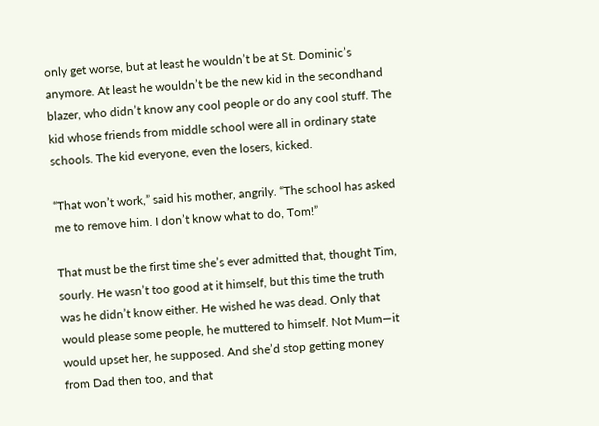only get worse, but at least he wouldn’t be at St. Dominic’s anymore. At least he wouldn’t be the new kid in the secondhand blazer, who didn’t know any cool people or do any cool stuff. The kid whose friends from middle school were all in ordinary state schools. The kid everyone, even the losers, kicked.

“That won’t work,” said his mother, angrily. “The school has asked me to remove him. I don’t know what to do, Tom!”

That must be the first time she’s ever admitted that, thought Tim, sourly. He wasn’t too good at it himself, but this time the truth was he didn’t know either. He wished he was dead. Only that would please some people, he muttered to himself. Not Mum—it would upset her, he supposed. And she’d stop getting money from Dad then too, and that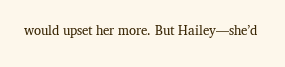would upset her more. But Hailey—she’d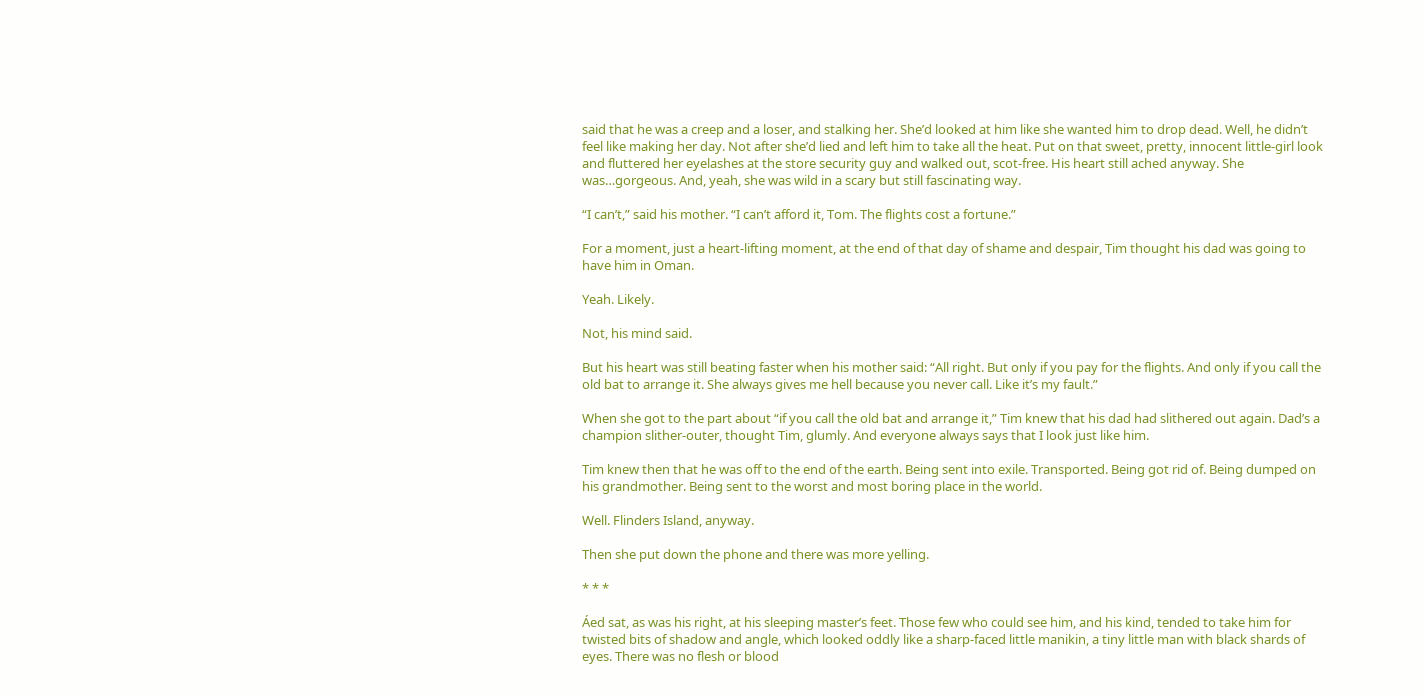said that he was a creep and a loser, and stalking her. She’d looked at him like she wanted him to drop dead. Well, he didn’t feel like making her day. Not after she’d lied and left him to take all the heat. Put on that sweet, pretty, innocent little-girl look and fluttered her eyelashes at the store security guy and walked out, scot-free. His heart still ached anyway. She was…gorgeous. And, yeah, she was wild in a scary but still fascinating way.

“I can’t,” said his mother. “I can’t afford it, Tom. The flights cost a fortune.”

For a moment, just a heart-lifting moment, at the end of that day of shame and despair, Tim thought his dad was going to have him in Oman.

Yeah. Likely.

Not, his mind said.

But his heart was still beating faster when his mother said: “All right. But only if you pay for the flights. And only if you call the old bat to arrange it. She always gives me hell because you never call. Like it’s my fault.”

When she got to the part about “if you call the old bat and arrange it,” Tim knew that his dad had slithered out again. Dad’s a champion slither-outer, thought Tim, glumly. And everyone always says that I look just like him.

Tim knew then that he was off to the end of the earth. Being sent into exile. Transported. Being got rid of. Being dumped on his grandmother. Being sent to the worst and most boring place in the world.

Well. Flinders Island, anyway.

Then she put down the phone and there was more yelling.

* * *

Áed sat, as was his right, at his sleeping master’s feet. Those few who could see him, and his kind, tended to take him for twisted bits of shadow and angle, which looked oddly like a sharp-faced little manikin, a tiny little man with black shards of eyes. There was no flesh or blood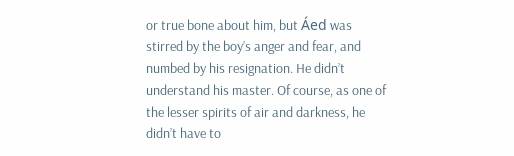or true bone about him, but Áed was stirred by the boy’s anger and fear, and numbed by his resignation. He didn’t understand his master. Of course, as one of the lesser spirits of air and darkness, he didn’t have to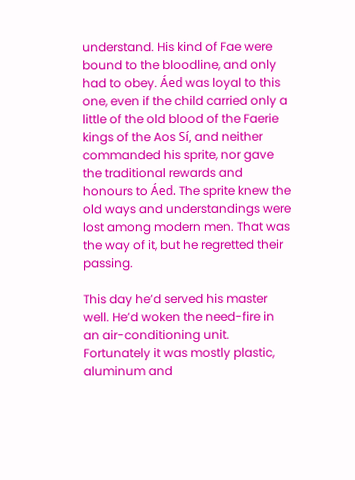understand. His kind of Fae were bound to the bloodline, and only had to obey. Áed was loyal to this one, even if the child carried only a little of the old blood of the Faerie kings of the Aos Sí, and neither commanded his sprite, nor gave the traditional rewards and honours to Áed. The sprite knew the old ways and understandings were lost among modern men. That was the way of it, but he regretted their passing.

This day he’d served his master well. He’d woken the need-fire in an air-conditioning unit. Fortunately it was mostly plastic, aluminum and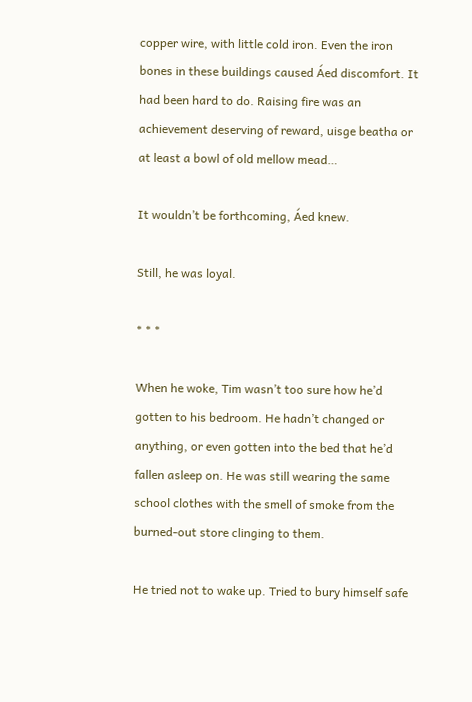copper wire, with little cold iron. Even the iron bones in these buildings caused Áed discomfort. It had been hard to do. Raising fire was an achievement deserving of reward, uisge beatha or at least a bowl of old mellow mead…

It wouldn’t be forthcoming, Áed knew.

Still, he was loyal.

* * *

When he woke, Tim wasn’t too sure how he’d gotten to his bedroom. He hadn’t changed or anything, or even gotten into the bed that he’d fallen asleep on. He was still wearing the same school clothes with the smell of smoke from the burned-out store clinging to them.

He tried not to wake up. Tried to bury himself safe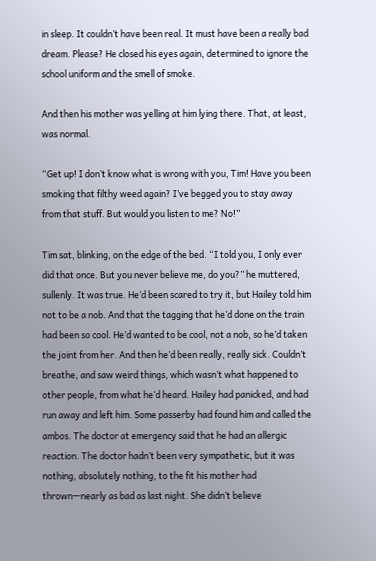in sleep. It couldn’t have been real. It must have been a really bad dream. Please? He closed his eyes again, determined to ignore the school uniform and the smell of smoke.

And then his mother was yelling at him lying there. That, at least, was normal.

“Get up! I don’t know what is wrong with you, Tim! Have you been smoking that filthy weed again? I’ve begged you to stay away from that stuff. But would you listen to me? No!”

Tim sat, blinking, on the edge of the bed. “I told you, I only ever did that once. But you never believe me, do you?” he muttered, sullenly. It was true. He’d been scared to try it, but Hailey told him not to be a nob. And that the tagging that he’d done on the train had been so cool. He’d wanted to be cool, not a nob, so he’d taken the joint from her. And then he’d been really, really sick. Couldn’t breathe, and saw weird things, which wasn’t what happened to other people, from what he’d heard. Hailey had panicked, and had run away and left him. Some passerby had found him and called the ambos. The doctor at emergency said that he had an allergic reaction. The doctor hadn’t been very sympathetic, but it was nothing, absolutely nothing, to the fit his mother had thrown—nearly as bad as last night. She didn’t believe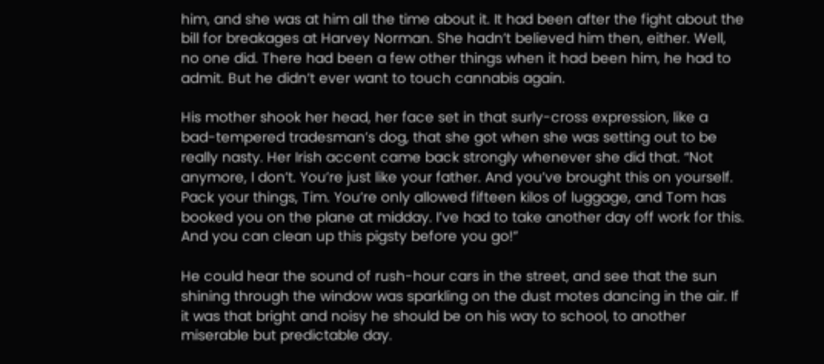him, and she was at him all the time about it. It had been after the fight about the bill for breakages at Harvey Norman. She hadn’t believed him then, either. Well, no one did. There had been a few other things when it had been him, he had to admit. But he didn’t ever want to touch cannabis again.

His mother shook her head, her face set in that surly-cross expression, like a bad-tempered tradesman’s dog, that she got when she was setting out to be really nasty. Her Irish accent came back strongly whenever she did that. “Not anymore, I don’t. You’re just like your father. And you’ve brought this on yourself. Pack your things, Tim. You’re only allowed fifteen kilos of luggage, and Tom has booked you on the plane at midday. I’ve had to take another day off work for this. And you can clean up this pigsty before you go!”

He could hear the sound of rush-hour cars in the street, and see that the sun shining through the window was sparkling on the dust motes dancing in the air. If it was that bright and noisy he should be on his way to school, to another miserable but predictable day.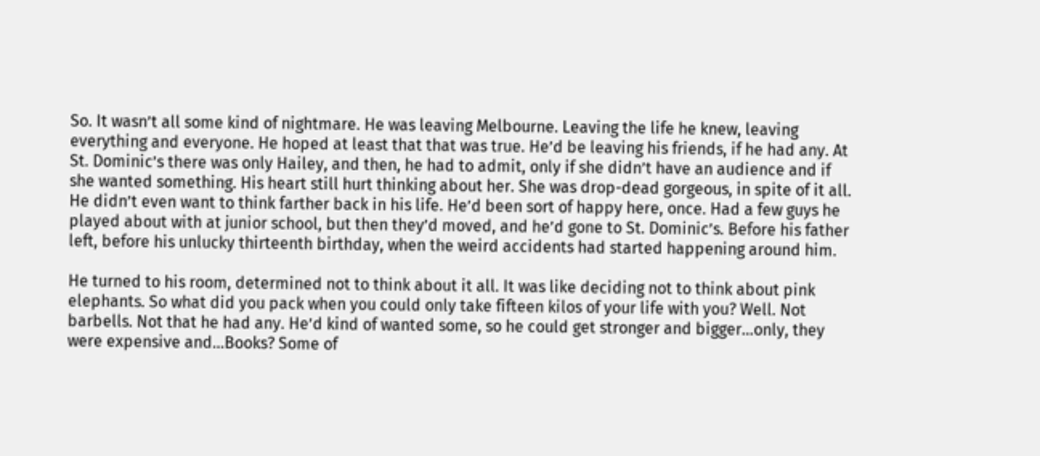So. It wasn’t all some kind of nightmare. He was leaving Melbourne. Leaving the life he knew, leaving everything and everyone. He hoped at least that that was true. He’d be leaving his friends, if he had any. At St. Dominic’s there was only Hailey, and then, he had to admit, only if she didn’t have an audience and if she wanted something. His heart still hurt thinking about her. She was drop-dead gorgeous, in spite of it all. He didn’t even want to think farther back in his life. He’d been sort of happy here, once. Had a few guys he played about with at junior school, but then they’d moved, and he’d gone to St. Dominic’s. Before his father left, before his unlucky thirteenth birthday, when the weird accidents had started happening around him.

He turned to his room, determined not to think about it all. It was like deciding not to think about pink elephants. So what did you pack when you could only take fifteen kilos of your life with you? Well. Not barbells. Not that he had any. He’d kind of wanted some, so he could get stronger and bigger…only, they were expensive and…Books? Some of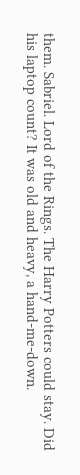them. Sabriel. Lord of the Rings. The Harry Potters could stay. Did his laptop count? It was old and heavy, a hand-me-down.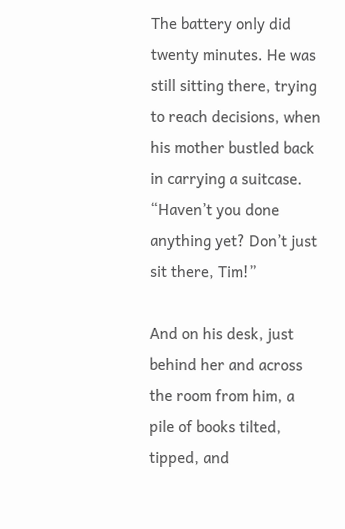The battery only did twenty minutes. He was still sitting there, trying to reach decisions, when his mother bustled back in carrying a suitcase. “Haven’t you done anything yet? Don’t just sit there, Tim!”

And on his desk, just behind her and across the room from him, a pile of books tilted, tipped, and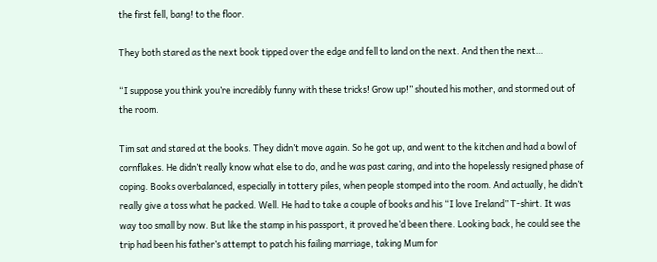the first fell, bang! to the floor.

They both stared as the next book tipped over the edge and fell to land on the next. And then the next…

“I suppose you think you’re incredibly funny with these tricks! Grow up!” shouted his mother, and stormed out of the room.

Tim sat and stared at the books. They didn’t move again. So he got up, and went to the kitchen and had a bowl of cornflakes. He didn’t really know what else to do, and he was past caring, and into the hopelessly resigned phase of coping. Books overbalanced, especially in tottery piles, when people stomped into the room. And actually, he didn’t really give a toss what he packed. Well. He had to take a couple of books and his “I love Ireland” T-shirt. It was way too small by now. But like the stamp in his passport, it proved he’d been there. Looking back, he could see the trip had been his father’s attempt to patch his failing marriage, taking Mum for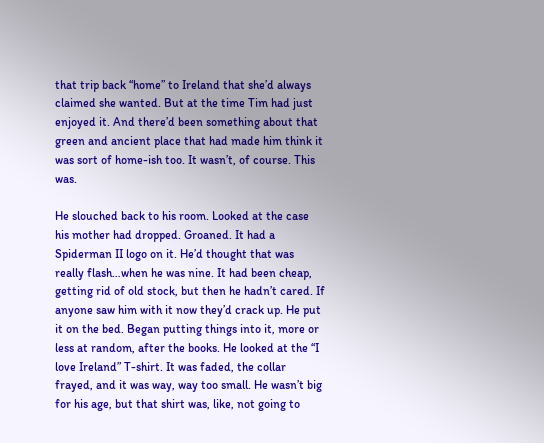that trip back “home” to Ireland that she’d always claimed she wanted. But at the time Tim had just enjoyed it. And there’d been something about that green and ancient place that had made him think it was sort of home-ish too. It wasn’t, of course. This was.

He slouched back to his room. Looked at the case his mother had dropped. Groaned. It had a Spiderman II logo on it. He’d thought that was really flash…when he was nine. It had been cheap, getting rid of old stock, but then he hadn’t cared. If anyone saw him with it now they’d crack up. He put it on the bed. Began putting things into it, more or less at random, after the books. He looked at the “I love Ireland” T-shirt. It was faded, the collar frayed, and it was way, way too small. He wasn’t big for his age, but that shirt was, like, not going to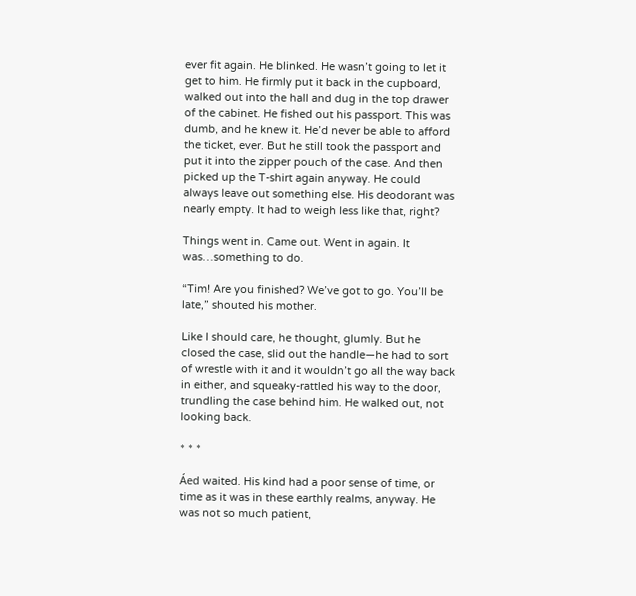ever fit again. He blinked. He wasn’t going to let it get to him. He firmly put it back in the cupboard, walked out into the hall and dug in the top drawer of the cabinet. He fished out his passport. This was dumb, and he knew it. He’d never be able to afford the ticket, ever. But he still took the passport and put it into the zipper pouch of the case. And then picked up the T-shirt again anyway. He could always leave out something else. His deodorant was nearly empty. It had to weigh less like that, right?

Things went in. Came out. Went in again. It was…something to do.

“Tim! Are you finished? We’ve got to go. You’ll be late,” shouted his mother.

Like I should care, he thought, glumly. But he closed the case, slid out the handle—he had to sort of wrestle with it and it wouldn’t go all the way back in either, and squeaky-rattled his way to the door, trundling the case behind him. He walked out, not looking back.

* * *

Áed waited. His kind had a poor sense of time, or time as it was in these earthly realms, anyway. He was not so much patient,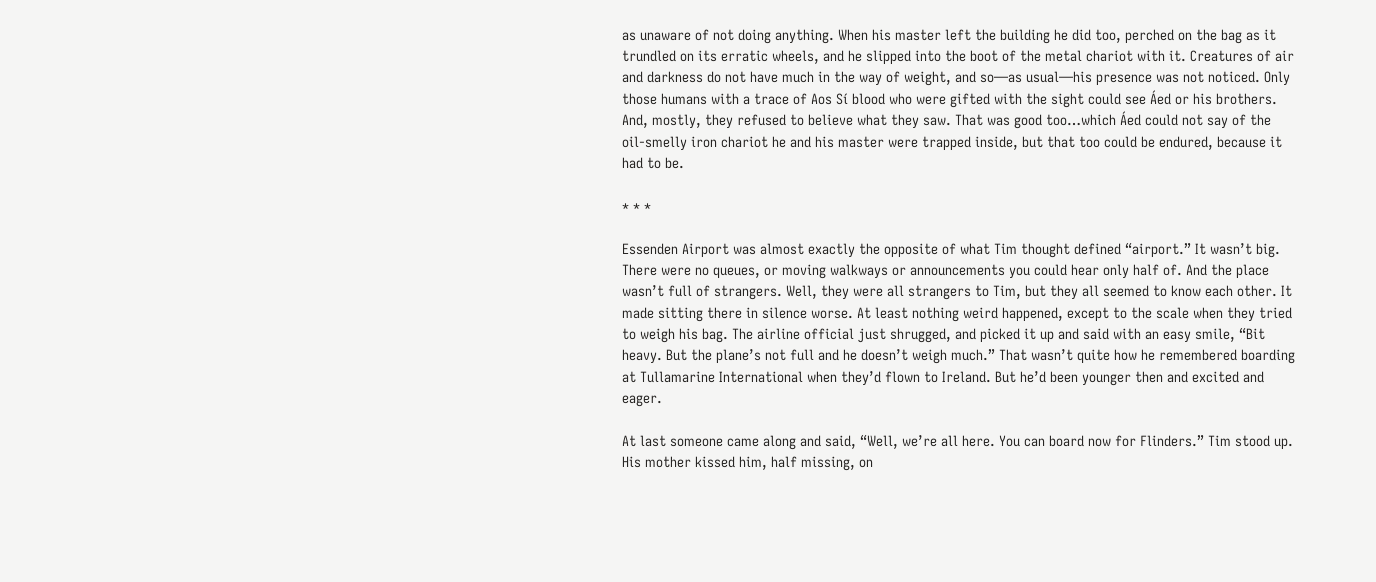as unaware of not doing anything. When his master left the building he did too, perched on the bag as it trundled on its erratic wheels, and he slipped into the boot of the metal chariot with it. Creatures of air and darkness do not have much in the way of weight, and so—as usual—his presence was not noticed. Only those humans with a trace of Aos Sí blood who were gifted with the sight could see Áed or his brothers. And, mostly, they refused to believe what they saw. That was good too…which Áed could not say of the oil-smelly iron chariot he and his master were trapped inside, but that too could be endured, because it had to be.

* * *

Essenden Airport was almost exactly the opposite of what Tim thought defined “airport.” It wasn’t big. There were no queues, or moving walkways or announcements you could hear only half of. And the place wasn’t full of strangers. Well, they were all strangers to Tim, but they all seemed to know each other. It made sitting there in silence worse. At least nothing weird happened, except to the scale when they tried to weigh his bag. The airline official just shrugged, and picked it up and said with an easy smile, “Bit heavy. But the plane’s not full and he doesn’t weigh much.” That wasn’t quite how he remembered boarding at Tullamarine International when they’d flown to Ireland. But he’d been younger then and excited and eager.

At last someone came along and said, “Well, we’re all here. You can board now for Flinders.” Tim stood up. His mother kissed him, half missing, on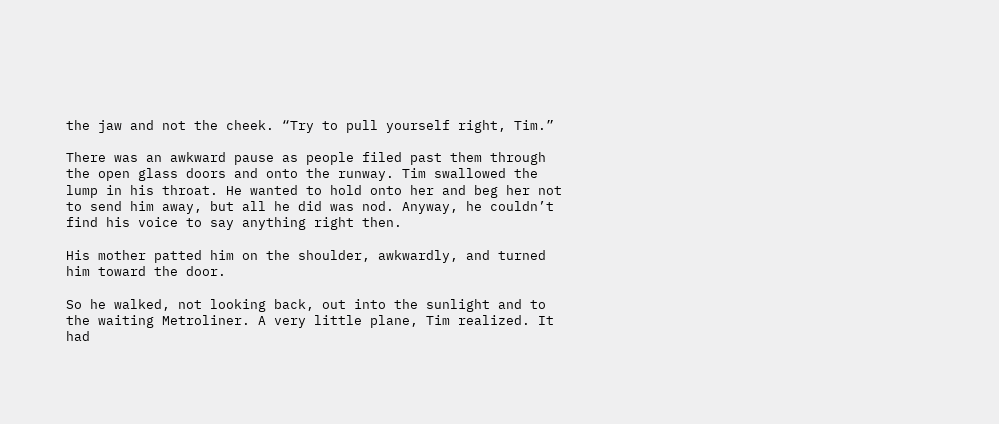the jaw and not the cheek. “Try to pull yourself right, Tim.”

There was an awkward pause as people filed past them through the open glass doors and onto the runway. Tim swallowed the lump in his throat. He wanted to hold onto her and beg her not to send him away, but all he did was nod. Anyway, he couldn’t find his voice to say anything right then.

His mother patted him on the shoulder, awkwardly, and turned him toward the door.

So he walked, not looking back, out into the sunlight and to the waiting Metroliner. A very little plane, Tim realized. It had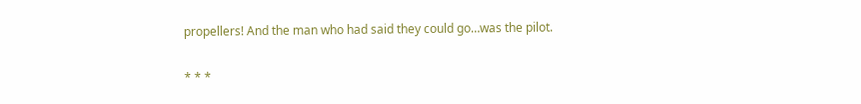propellers! And the man who had said they could go…was the pilot.

* * *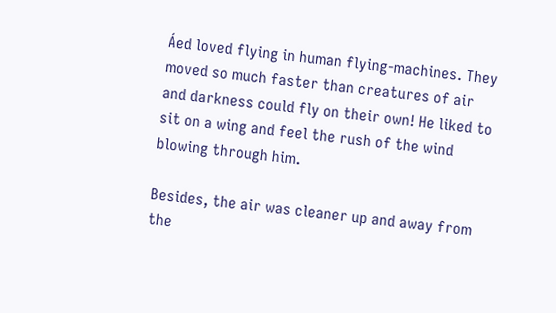Áed loved flying in human flying-machines. They moved so much faster than creatures of air and darkness could fly on their own! He liked to sit on a wing and feel the rush of the wind blowing through him.

Besides, the air was cleaner up and away from the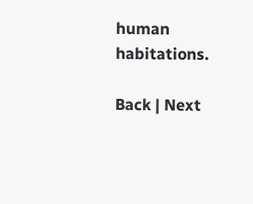human habitations.

Back | Next